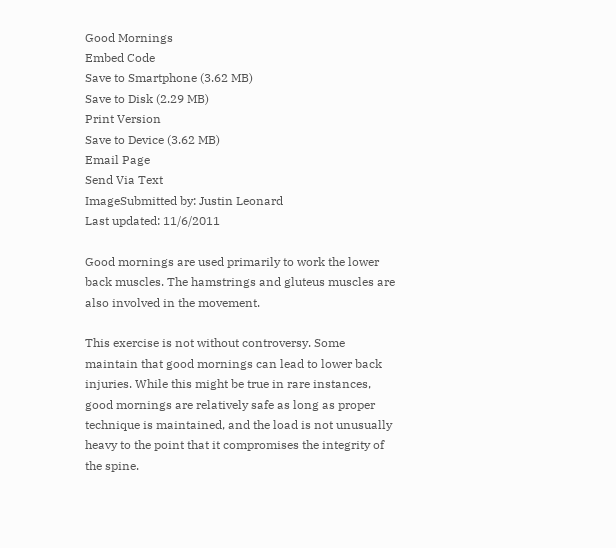Good Mornings
Embed Code
Save to Smartphone (3.62 MB)
Save to Disk (2.29 MB)
Print Version
Save to Device (3.62 MB)
Email Page
Send Via Text
ImageSubmitted by: Justin Leonard
Last updated: 11/6/2011

Good mornings are used primarily to work the lower back muscles. The hamstrings and gluteus muscles are also involved in the movement.

This exercise is not without controversy. Some maintain that good mornings can lead to lower back injuries. While this might be true in rare instances, good mornings are relatively safe as long as proper technique is maintained, and the load is not unusually heavy to the point that it compromises the integrity of the spine.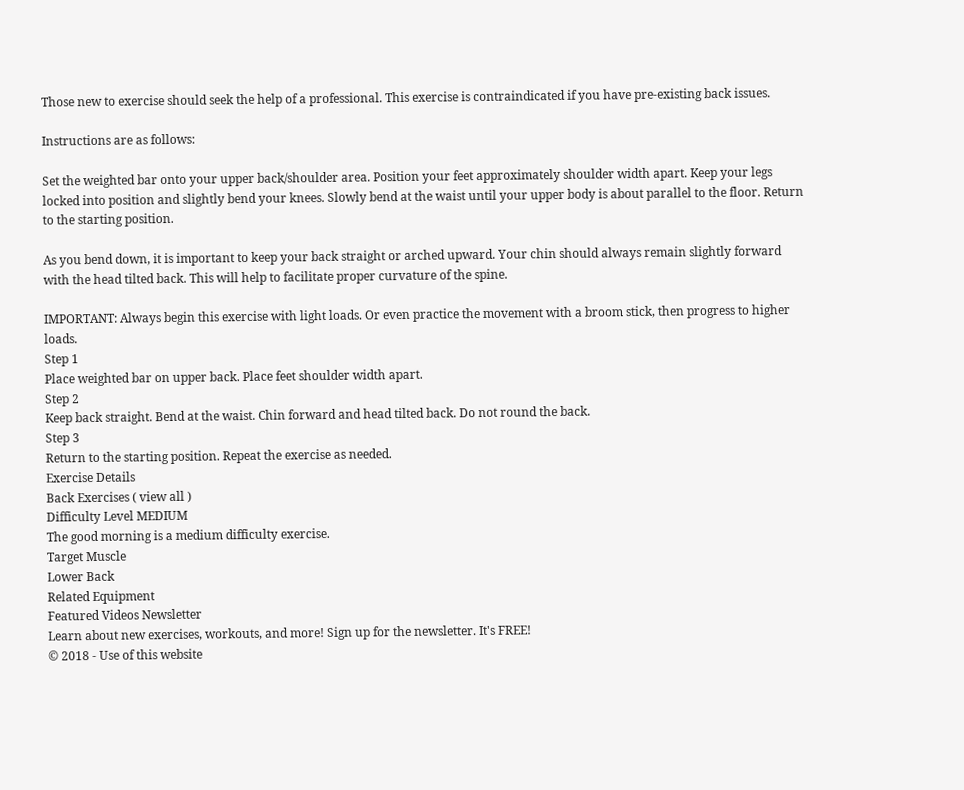Those new to exercise should seek the help of a professional. This exercise is contraindicated if you have pre-existing back issues.

Instructions are as follows:

Set the weighted bar onto your upper back/shoulder area. Position your feet approximately shoulder width apart. Keep your legs locked into position and slightly bend your knees. Slowly bend at the waist until your upper body is about parallel to the floor. Return to the starting position.

As you bend down, it is important to keep your back straight or arched upward. Your chin should always remain slightly forward with the head tilted back. This will help to facilitate proper curvature of the spine.

IMPORTANT: Always begin this exercise with light loads. Or even practice the movement with a broom stick, then progress to higher loads.
Step 1
Place weighted bar on upper back. Place feet shoulder width apart.
Step 2
Keep back straight. Bend at the waist. Chin forward and head tilted back. Do not round the back.
Step 3
Return to the starting position. Repeat the exercise as needed.
Exercise Details
Back Exercises ( view all )
Difficulty Level MEDIUM
The good morning is a medium difficulty exercise.
Target Muscle
Lower Back
Related Equipment
Featured Videos Newsletter
Learn about new exercises, workouts, and more! Sign up for the newsletter. It's FREE!
© 2018 - Use of this website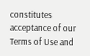constitutes acceptance of our Terms of Use and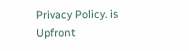Privacy Policy. is Upfront